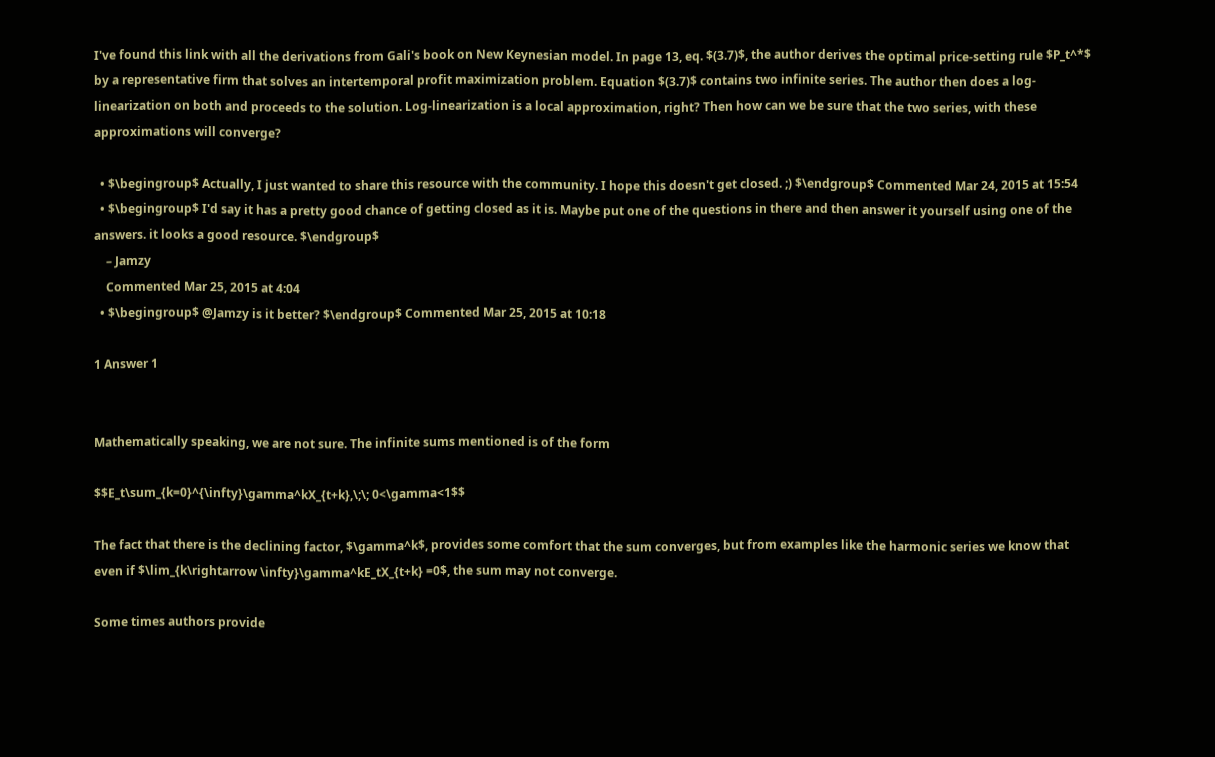I've found this link with all the derivations from Gali's book on New Keynesian model. In page 13, eq. $(3.7)$, the author derives the optimal price-setting rule $P_t^*$ by a representative firm that solves an intertemporal profit maximization problem. Equation $(3.7)$ contains two infinite series. The author then does a log-linearization on both and proceeds to the solution. Log-linearization is a local approximation, right? Then how can we be sure that the two series, with these approximations will converge?

  • $\begingroup$ Actually, I just wanted to share this resource with the community. I hope this doesn't get closed. ;) $\endgroup$ Commented Mar 24, 2015 at 15:54
  • $\begingroup$ I'd say it has a pretty good chance of getting closed as it is. Maybe put one of the questions in there and then answer it yourself using one of the answers. it looks a good resource. $\endgroup$
    – Jamzy
    Commented Mar 25, 2015 at 4:04
  • $\begingroup$ @Jamzy is it better? $\endgroup$ Commented Mar 25, 2015 at 10:18

1 Answer 1


Mathematically speaking, we are not sure. The infinite sums mentioned is of the form

$$E_t\sum_{k=0}^{\infty}\gamma^kX_{t+k},\;\; 0<\gamma<1$$

The fact that there is the declining factor, $\gamma^k$, provides some comfort that the sum converges, but from examples like the harmonic series we know that even if $\lim_{k\rightarrow \infty}\gamma^kE_tX_{t+k} =0$, the sum may not converge.

Some times authors provide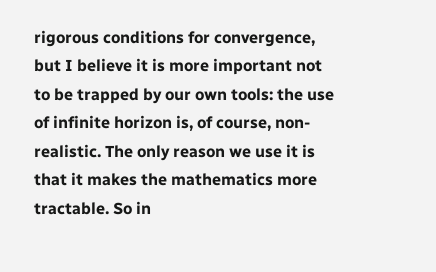rigorous conditions for convergence, but I believe it is more important not to be trapped by our own tools: the use of infinite horizon is, of course, non-realistic. The only reason we use it is that it makes the mathematics more tractable. So in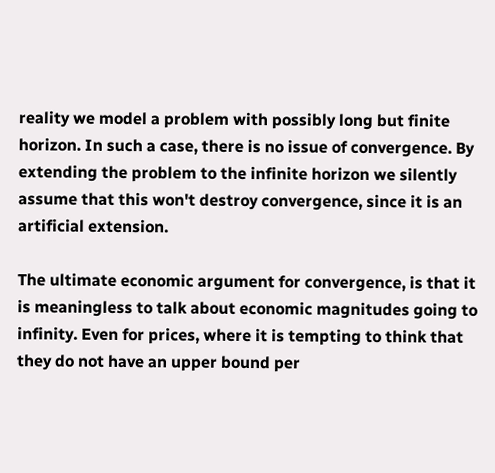reality we model a problem with possibly long but finite horizon. In such a case, there is no issue of convergence. By extending the problem to the infinite horizon we silently assume that this won't destroy convergence, since it is an artificial extension.

The ultimate economic argument for convergence, is that it is meaningless to talk about economic magnitudes going to infinity. Even for prices, where it is tempting to think that they do not have an upper bound per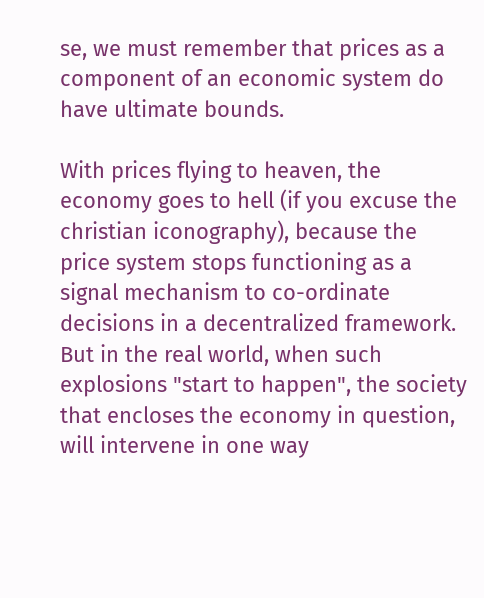se, we must remember that prices as a component of an economic system do have ultimate bounds.

With prices flying to heaven, the economy goes to hell (if you excuse the christian iconography), because the price system stops functioning as a signal mechanism to co-ordinate decisions in a decentralized framework. But in the real world, when such explosions "start to happen", the society that encloses the economy in question, will intervene in one way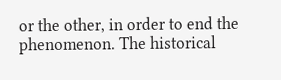or the other, in order to end the phenomenon. The historical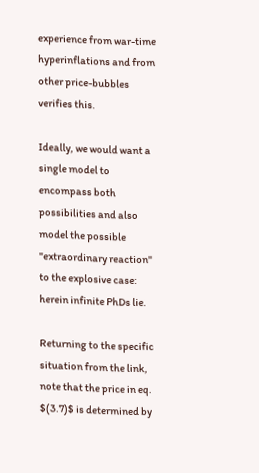experience from war-time hyperinflations and from other price-bubbles verifies this.

Ideally, we would want a single model to encompass both possibilities and also model the possible "extraordinary reaction" to the explosive case: herein infinite PhDs lie.

Returning to the specific situation from the link, note that the price in eq. $(3.7)$ is determined by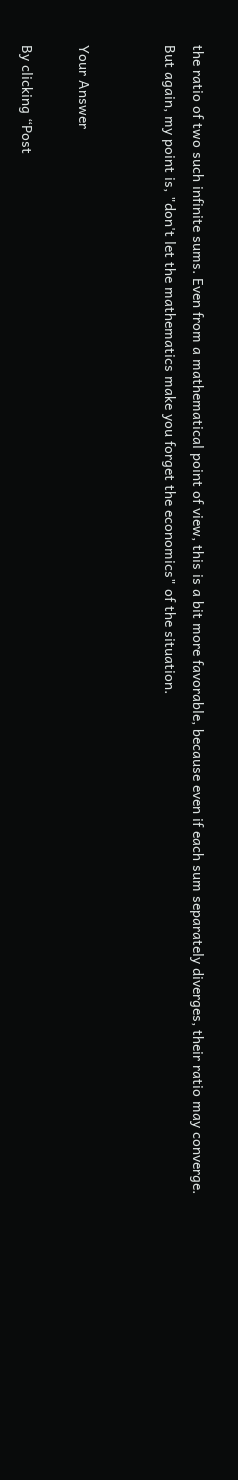the ratio of two such infinite sums. Even from a mathematical point of view, this is a bit more favorable, because even if each sum separately diverges, their ratio may converge. But again, my point is, "don't let the mathematics make you forget the economics" of the situation.


Your Answer

By clicking “Post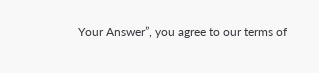Your Answer”, you agree to our terms of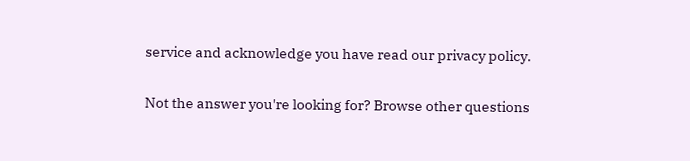service and acknowledge you have read our privacy policy.

Not the answer you're looking for? Browse other questions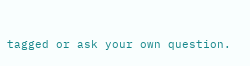tagged or ask your own question.